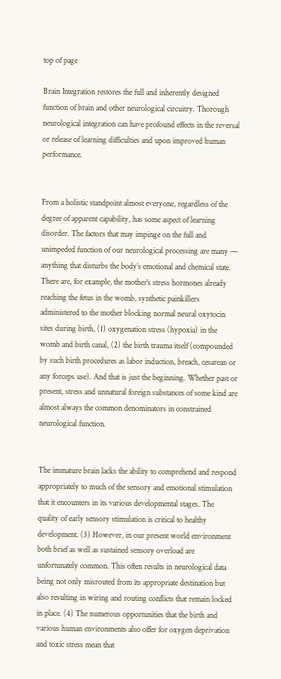top of page

Brain Integration restores the full and inherently designed function of brain and other neurological circuitry. Thorough neurological integration can have profound effects in the reversal or release of learning difficulties and upon improved human performance.


From a holistic standpoint almost everyone, regardless of the degree of apparent capability, has some aspect of learning disorder. The factors that may impinge on the full and unimpeded function of our neurological processing are many — anything that disturbs the body’s emotional and chemical state. There are, for example, the mother's stress hormones already reaching the fetus in the womb, synthetic painkillers administered to the mother blocking normal neural oxytocin sites during birth, (1) oxygenation stress (hypoxia) in the womb and birth canal, (2) the birth trauma itself (compounded by such birth procedures as labor induction, breach, cesarean or any forceps use). And that is just the beginning. Whether past or present, stress and unnatural foreign substances of some kind are almost always the common denominators in constrained neurological function.


The immature brain lacks the ability to comprehend and respond appropriately to much of the sensory and emotional stimulation that it encounters in its various developmental stages. The quality of early sensory stimulation is critical to healthy development. (3) However, in our present world environment both brief as well as sustained sensory overload are unfortunately common. This often results in neurological data being not only misrouted from its appropriate destination but also resulting in wiring and routing conflicts that remain locked in place. (4) The numerous opportunities that the birth and various human environments also offer for oxygen deprivation and toxic stress mean that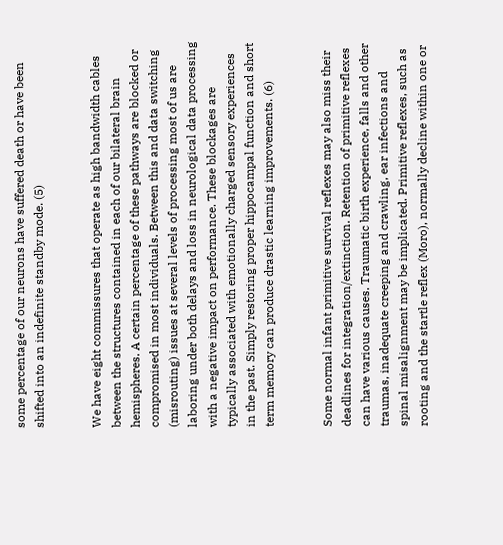some percentage of our neurons have suffered death or have been shifted into an indefinite standby mode. (5)


We have eight commissures that operate as high bandwidth cables between the structures contained in each of our bilateral brain hemispheres. A certain percentage of these pathways are blocked or compromised in most individuals. Between this and data switching (misrouting) issues at several levels of processing most of us are laboring under both delays and loss in neurological data processing with a negative impact on performance. These blockages are typically associated with emotionally charged sensory experiences in the past. Simply restoring proper hippocampal function and short term memory can produce drastic learning improvements. (6)


Some normal infant primitive survival reflexes may also miss their deadlines for integration/extinction. Retention of primitive reflexes can have various causes. Traumatic birth experience, falls and other traumas, inadequate creeping and crawling, ear infections and spinal misalignment may be implicated. Primitive reflexes, such as rooting and the startle reflex (Moro), normally decline within one or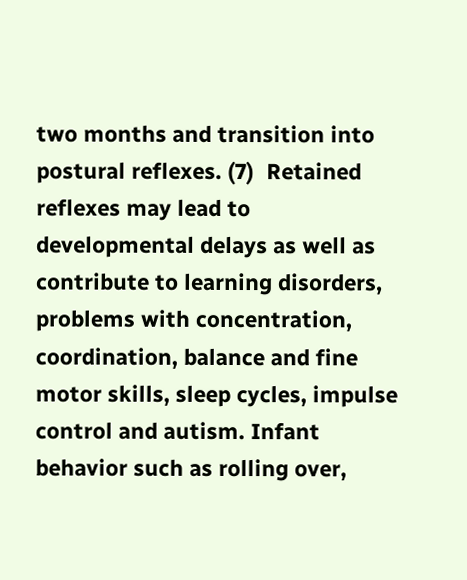two months and transition into postural reflexes. (7)  Retained reflexes may lead to developmental delays as well as contribute to learning disorders, problems with concentration, coordination, balance and fine motor skills, sleep cycles, impulse control and autism. Infant behavior such as rolling over,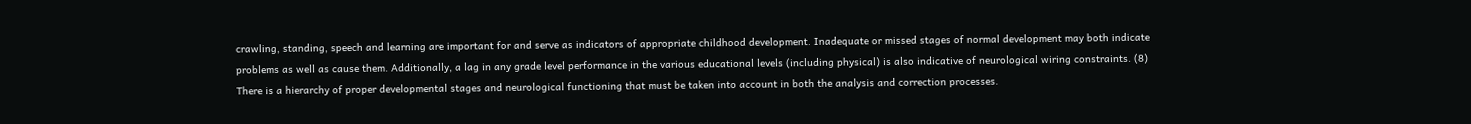crawling, standing, speech and learning are important for and serve as indicators of appropriate childhood development. Inadequate or missed stages of normal development may both indicate problems as well as cause them. Additionally, a lag in any grade level performance in the various educational levels (including physical) is also indicative of neurological wiring constraints. (8) There is a hierarchy of proper developmental stages and neurological functioning that must be taken into account in both the analysis and correction processes.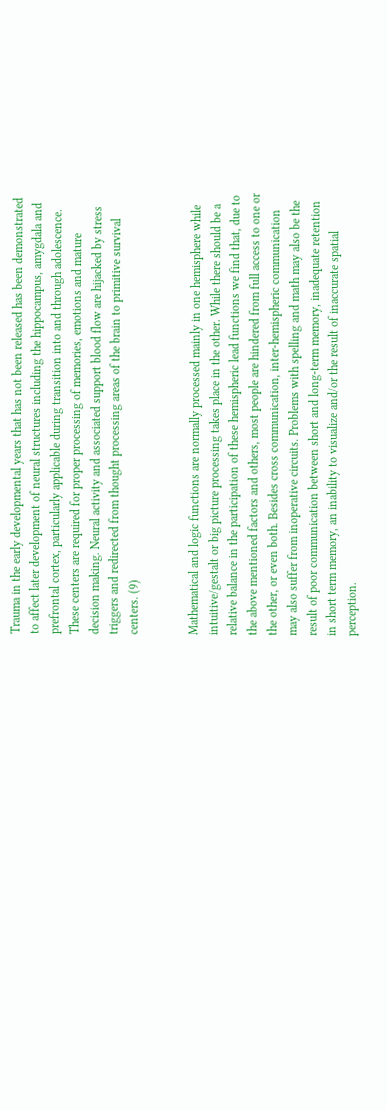Trauma in the early developmental years that has not been released has been demonstrated to affect later development of neural structures including the hippocampus, amygdala and prefrontal cortex, particularly applicable during transition into and through adolescence. These centers are required for proper processing of memories, emotions and mature decision making. Neural activity and associated support blood flow are hijacked by stress triggers and redirected from thought processing areas of the brain to primitive survival centers. (9)


Mathematical and logic functions are normally processed mainly in one hemisphere while intuitive/gestalt or big picture processing takes place in the other. While there should be a relative balance in the participation of these hemispheric lead functions we find that, due to the above mentioned factors and others, most people are hindered from full access to one or the other, or even both. Besides cross communication, inter-hemispheric communication may also suffer from inoperative circuits. Problems with spelling and math may also be the result of poor communication between short and long-term memory, inadequate retention in short term memory, an inability to visualize and/or the result of inaccurate spatial perception.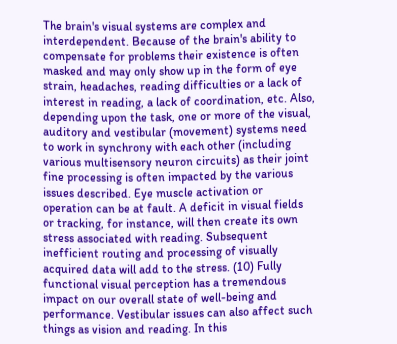The brain's visual systems are complex and interdependent. Because of the brain's ability to compensate for problems their existence is often masked and may only show up in the form of eye strain, headaches, reading difficulties or a lack of interest in reading, a lack of coordination, etc. Also, depending upon the task, one or more of the visual, auditory and vestibular (movement) systems need to work in synchrony with each other (including various multisensory neuron circuits) as their joint fine processing is often impacted by the various issues described. Eye muscle activation or operation can be at fault. A deficit in visual fields or tracking, for instance, will then create its own stress associated with reading. Subsequent inefficient routing and processing of visually acquired data will add to the stress. (10) Fully functional visual perception has a tremendous impact on our overall state of well-being and performance. Vestibular issues can also affect such things as vision and reading. In this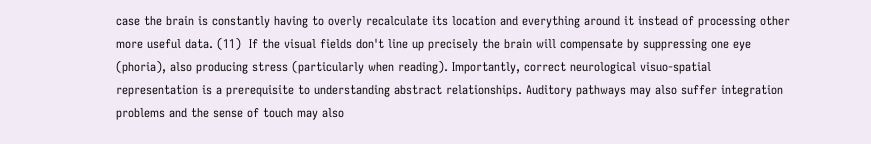case the brain is constantly having to overly recalculate its location and everything around it instead of processing other more useful data. (11)  If the visual fields don't line up precisely the brain will compensate by suppressing one eye (phoria), also producing stress (particularly when reading). Importantly, correct neurological visuo-spatial representation is a prerequisite to understanding abstract relationships. Auditory pathways may also suffer integration problems and the sense of touch may also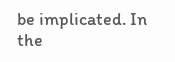be implicated. In the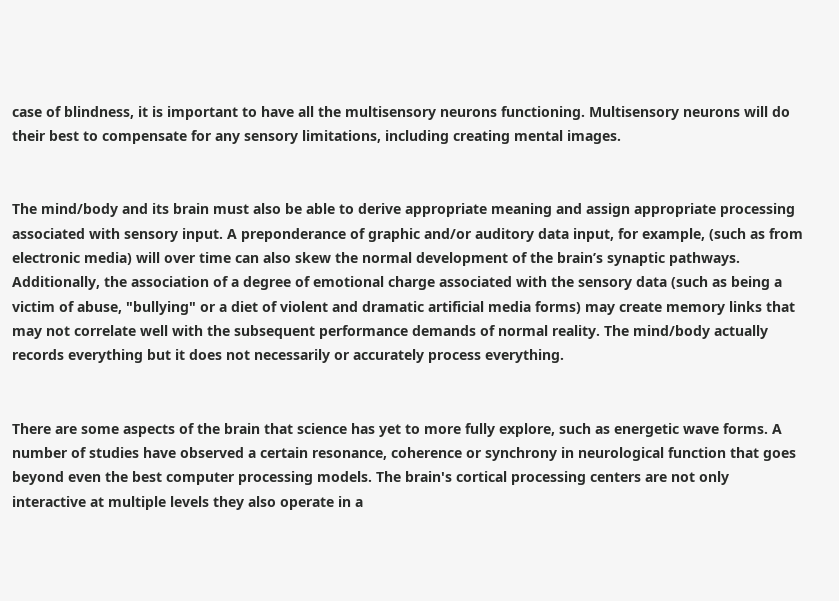case of blindness, it is important to have all the multisensory neurons functioning. Multisensory neurons will do their best to compensate for any sensory limitations, including creating mental images.


The mind/body and its brain must also be able to derive appropriate meaning and assign appropriate processing associated with sensory input. A preponderance of graphic and/or auditory data input, for example, (such as from electronic media) will over time can also skew the normal development of the brain’s synaptic pathways. Additionally, the association of a degree of emotional charge associated with the sensory data (such as being a victim of abuse, "bullying" or a diet of violent and dramatic artificial media forms) may create memory links that may not correlate well with the subsequent performance demands of normal reality. The mind/body actually records everything but it does not necessarily or accurately process everything.


There are some aspects of the brain that science has yet to more fully explore, such as energetic wave forms. A number of studies have observed a certain resonance, coherence or synchrony in neurological function that goes beyond even the best computer processing models. The brain's cortical processing centers are not only interactive at multiple levels they also operate in a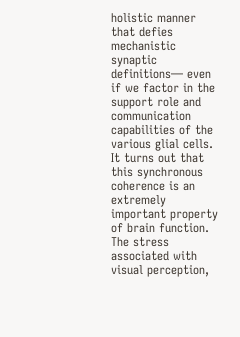holistic manner that defies mechanistic synaptic definitions— even if we factor in the support role and communication capabilities of the various glial cells. It turns out that this synchronous coherence is an extremely important property of brain function. The stress associated with visual perception,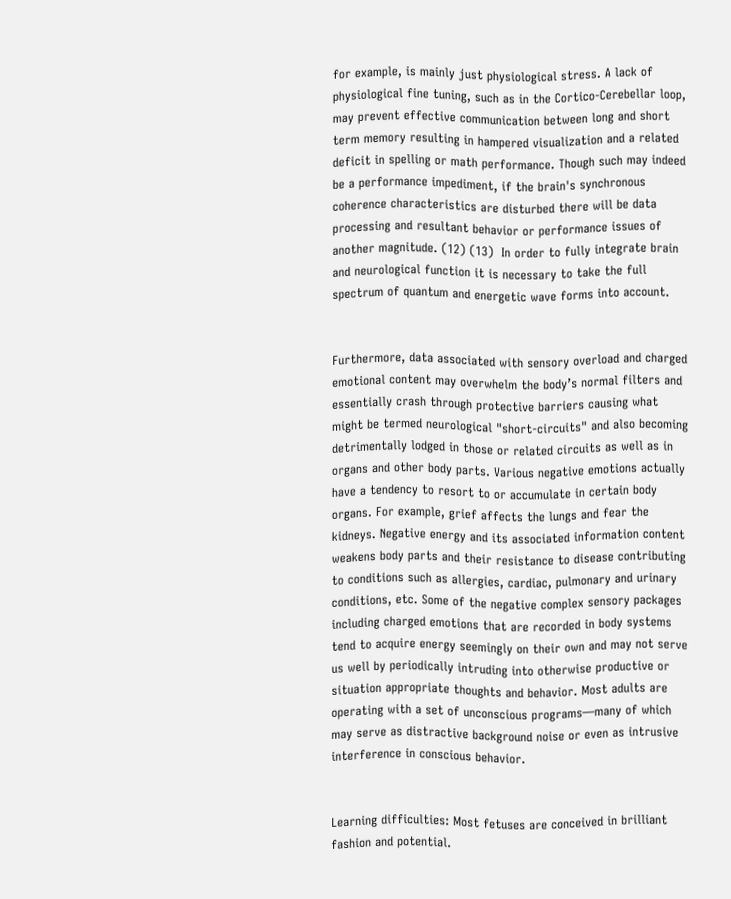for example, is mainly just physiological stress. A lack of physiological fine tuning, such as in the Cortico-Cerebellar loop, may prevent effective communication between long and short term memory resulting in hampered visualization and a related deficit in spelling or math performance. Though such may indeed be a performance impediment, if the brain's synchronous coherence characteristics are disturbed there will be data processing and resultant behavior or performance issues of another magnitude. (12) (13)  In order to fully integrate brain and neurological function it is necessary to take the full spectrum of quantum and energetic wave forms into account.


Furthermore, data associated with sensory overload and charged emotional content may overwhelm the body’s normal filters and essentially crash through protective barriers causing what might be termed neurological "short-circuits" and also becoming detrimentally lodged in those or related circuits as well as in organs and other body parts. Various negative emotions actually have a tendency to resort to or accumulate in certain body organs. For example, grief affects the lungs and fear the kidneys. Negative energy and its associated information content weakens body parts and their resistance to disease contributing to conditions such as allergies, cardiac, pulmonary and urinary conditions, etc. Some of the negative complex sensory packages including charged emotions that are recorded in body systems tend to acquire energy seemingly on their own and may not serve us well by periodically intruding into otherwise productive or situation appropriate thoughts and behavior. Most adults are operating with a set of unconscious programs—many of which may serve as distractive background noise or even as intrusive interference in conscious behavior.


Learning difficulties: Most fetuses are conceived in brilliant fashion and potential.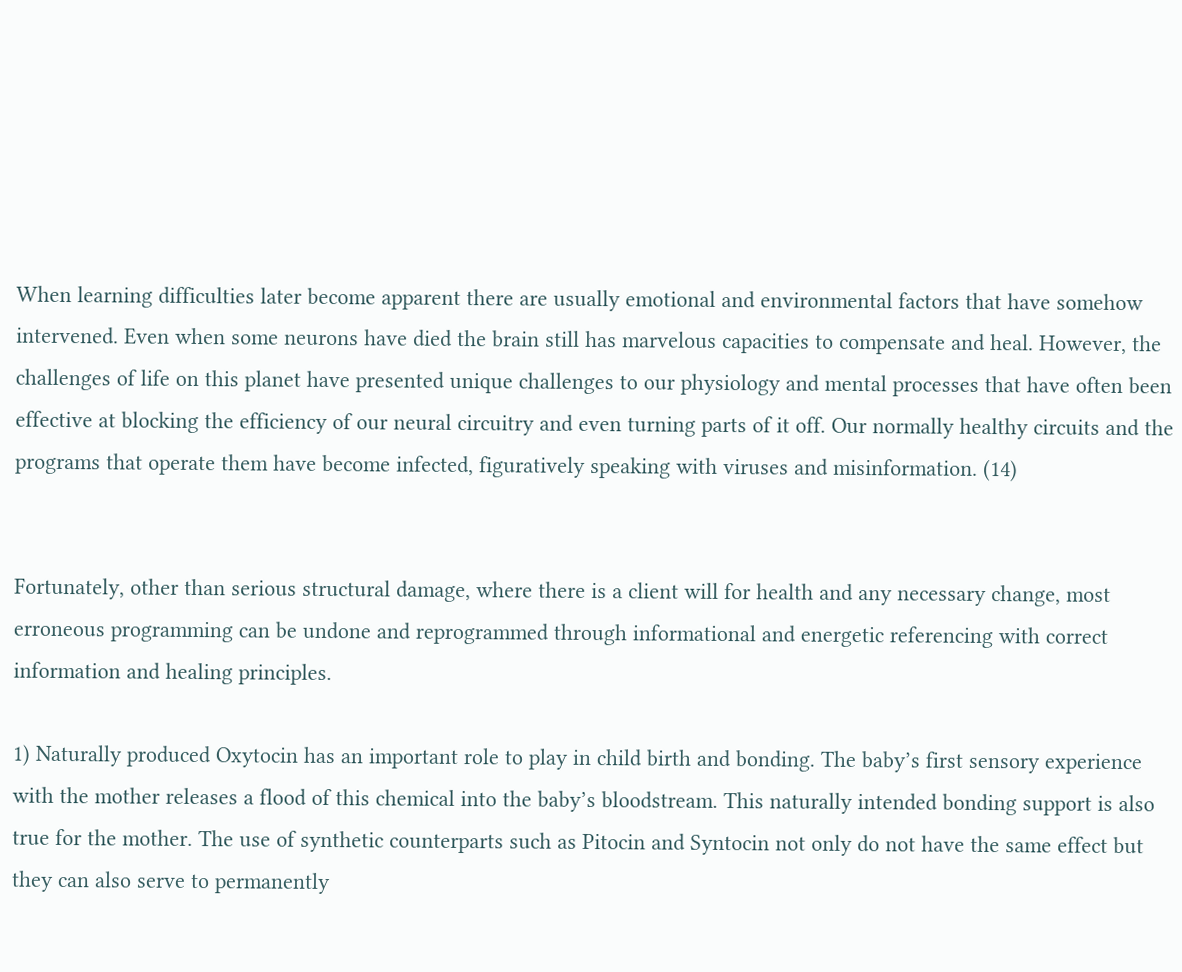When learning difficulties later become apparent there are usually emotional and environmental factors that have somehow intervened. Even when some neurons have died the brain still has marvelous capacities to compensate and heal. However, the challenges of life on this planet have presented unique challenges to our physiology and mental processes that have often been effective at blocking the efficiency of our neural circuitry and even turning parts of it off. Our normally healthy circuits and the programs that operate them have become infected, figuratively speaking with viruses and misinformation. (14)


Fortunately, other than serious structural damage, where there is a client will for health and any necessary change, most erroneous programming can be undone and reprogrammed through informational and energetic referencing with correct information and healing principles.

1) Naturally produced Oxytocin has an important role to play in child birth and bonding. The baby’s first sensory experience with the mother releases a flood of this chemical into the baby’s bloodstream. This naturally intended bonding support is also true for the mother. The use of synthetic counterparts such as Pitocin and Syntocin not only do not have the same effect but they can also serve to permanently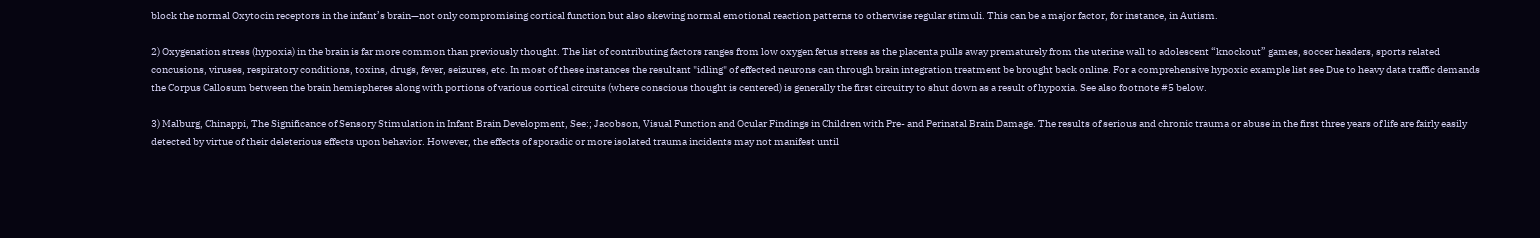block the normal Oxytocin receptors in the infant’s brain—not only compromising cortical function but also skewing normal emotional reaction patterns to otherwise regular stimuli. This can be a major factor, for instance, in Autism.

2) Oxygenation stress (hypoxia) in the brain is far more common than previously thought. The list of contributing factors ranges from low oxygen fetus stress as the placenta pulls away prematurely from the uterine wall to adolescent “knockout” games, soccer headers, sports related concusions, viruses, respiratory conditions, toxins, drugs, fever, seizures, etc. In most of these instances the resultant "idling" of effected neurons can through brain integration treatment be brought back online. For a comprehensive hypoxic example list see Due to heavy data traffic demands the Corpus Callosum between the brain hemispheres along with portions of various cortical circuits (where conscious thought is centered) is generally the first circuitry to shut down as a result of hypoxia. See also footnote #5 below.

3) Malburg, Chinappi, The Significance of Sensory Stimulation in Infant Brain Development, See:; Jacobson, Visual Function and Ocular Findings in Children with Pre- and Perinatal Brain Damage. The results of serious and chronic trauma or abuse in the first three years of life are fairly easily detected by virtue of their deleterious effects upon behavior. However, the effects of sporadic or more isolated trauma incidents may not manifest until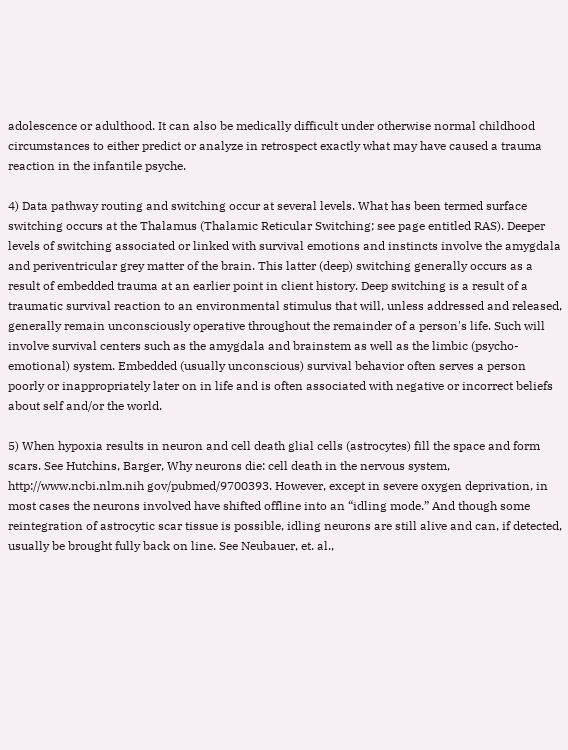adolescence or adulthood. It can also be medically difficult under otherwise normal childhood circumstances to either predict or analyze in retrospect exactly what may have caused a trauma reaction in the infantile psyche.

4) Data pathway routing and switching occur at several levels. What has been termed surface switching occurs at the Thalamus (Thalamic Reticular Switching; see page entitled RAS). Deeper levels of switching associated or linked with survival emotions and instincts involve the amygdala and periventricular grey matter of the brain. This latter (deep) switching generally occurs as a result of embedded trauma at an earlier point in client history. Deep switching is a result of a traumatic survival reaction to an environmental stimulus that will, unless addressed and released, generally remain unconsciously operative throughout the remainder of a person's life. Such will involve survival centers such as the amygdala and brainstem as well as the limbic (psycho-emotional) system. Embedded (usually unconscious) survival behavior often serves a person poorly or inappropriately later on in life and is often associated with negative or incorrect beliefs about self and/or the world.

5) When hypoxia results in neuron and cell death glial cells (astrocytes) fill the space and form scars. See Hutchins, Barger, Why neurons die: cell death in the nervous system, http://www.ncbi.nlm.nih gov/pubmed/9700393. However, except in severe oxygen deprivation, in most cases the neurons involved have shifted offline into an “idling mode.” And though some reintegration of astrocytic scar tissue is possible, idling neurons are still alive and can, if detected, usually be brought fully back on line. See Neubauer, et. al.,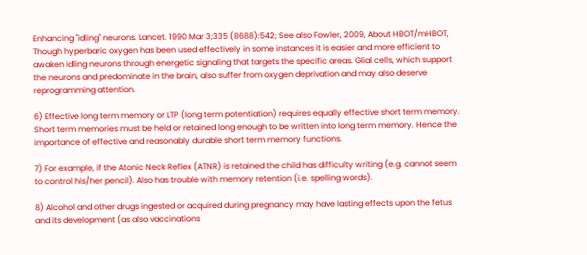Enhancing "idling" neurons. Lancet. 1990 Mar 3;335 (8688):542; See also Fowler, 2009, About HBOT/mHBOT, Though hyperbaric oxygen has been used effectively in some instances it is easier and more efficient to awaken idling neurons through energetic signaling that targets the specific areas. Glial cells, which support the neurons and predominate in the brain, also suffer from oxygen deprivation and may also deserve reprogramming attention.

6) Effective long term memory or LTP (long term potentiation) requires equally effective short term memory. Short term memories must be held or retained long enough to be written into long term memory. Hence the importance of effective and reasonably durable short term memory functions.

7) For example, if the Atonic Neck Reflex (ATNR) is retained the child has difficulty writing (e.g. cannot seem to control his/her pencil). Also has trouble with memory retention (i.e. spelling words).

8) Alcohol and other drugs ingested or acquired during pregnancy may have lasting effects upon the fetus and its development (as also vaccinations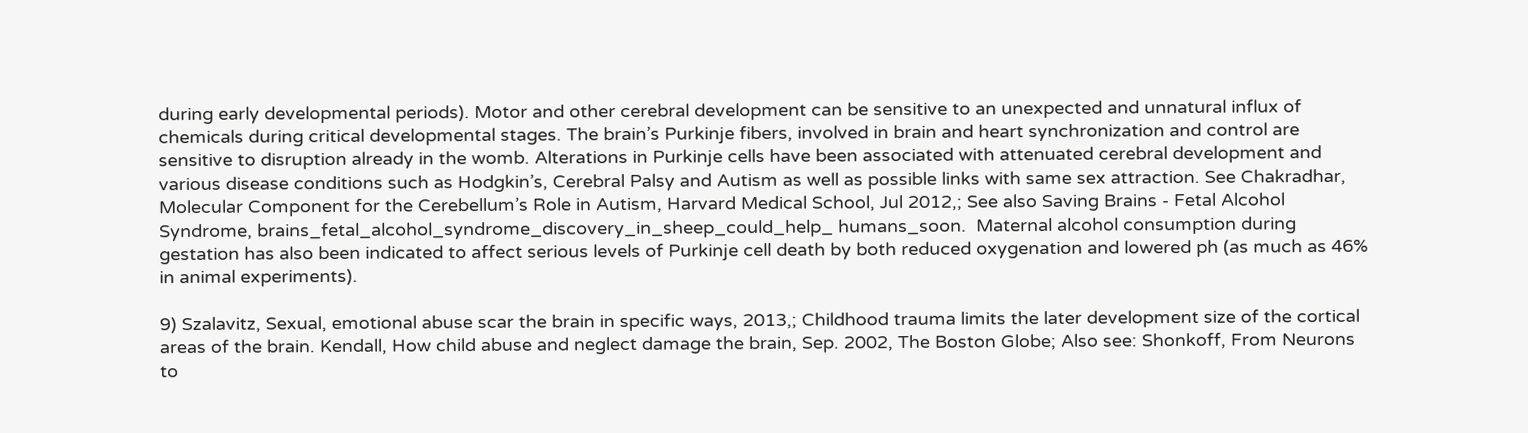during early developmental periods). Motor and other cerebral development can be sensitive to an unexpected and unnatural influx of chemicals during critical developmental stages. The brain’s Purkinje fibers, involved in brain and heart synchronization and control are sensitive to disruption already in the womb. Alterations in Purkinje cells have been associated with attenuated cerebral development and various disease conditions such as Hodgkin’s, Cerebral Palsy and Autism as well as possible links with same sex attraction. See Chakradhar, Molecular Component for the Cerebellum’s Role in Autism, Harvard Medical School, Jul 2012,; See also Saving Brains - Fetal Alcohol Syndrome, brains_fetal_alcohol_syndrome_discovery_in_sheep_could_help_ humans_soon.  Maternal alcohol consumption during gestation has also been indicated to affect serious levels of Purkinje cell death by both reduced oxygenation and lowered ph (as much as 46% in animal experiments).

9) Szalavitz, Sexual, emotional abuse scar the brain in specific ways, 2013,; Childhood trauma limits the later development size of the cortical areas of the brain. Kendall, How child abuse and neglect damage the brain, Sep. 2002, The Boston Globe; Also see: Shonkoff, From Neurons to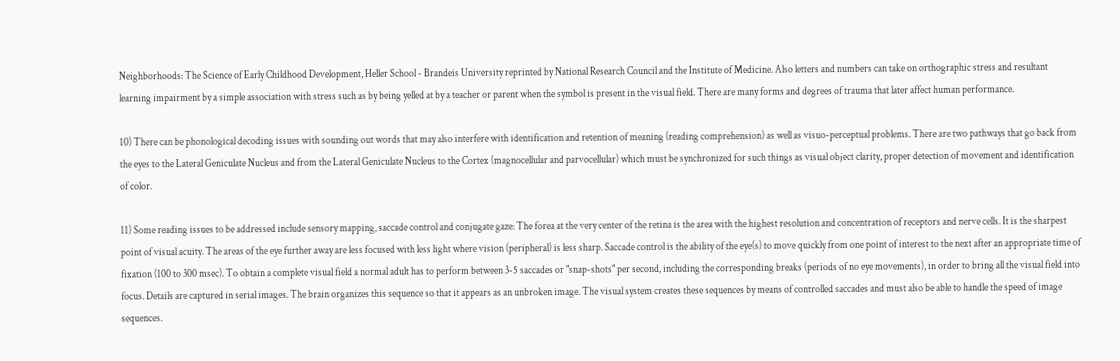Neighborhoods: The Science of Early Childhood Development, Heller School - Brandeis University reprinted by National Research Council and the Institute of Medicine. Also letters and numbers can take on orthographic stress and resultant learning impairment by a simple association with stress such as by being yelled at by a teacher or parent when the symbol is present in the visual field. There are many forms and degrees of trauma that later affect human performance.

10) There can be phonological decoding issues with sounding out words that may also interfere with identification and retention of meaning (reading comprehension) as well as visuo-perceptual problems. There are two pathways that go back from the eyes to the Lateral Geniculate Nucleus and from the Lateral Geniculate Nucleus to the Cortex (magnocellular and parvocellular) which must be synchronized for such things as visual object clarity, proper detection of movement and identification of color.

11) Some reading issues to be addressed include sensory mapping, saccade control and conjugate gaze: The forea at the very center of the retina is the area with the highest resolution and concentration of receptors and nerve cells. It is the sharpest point of visual acuity. The areas of the eye further away are less focused with less light where vision (peripheral) is less sharp. Saccade control is the ability of the eye(s) to move quickly from one point of interest to the next after an appropriate time of fixation (100 to 300 msec). To obtain a complete visual field a normal adult has to perform between 3-5 saccades or "snap-shots" per second, including the corresponding breaks (periods of no eye movements), in order to bring all the visual field into focus. Details are captured in serial images. The brain organizes this sequence so that it appears as an unbroken image. The visual system creates these sequences by means of controlled saccades and must also be able to handle the speed of image sequences.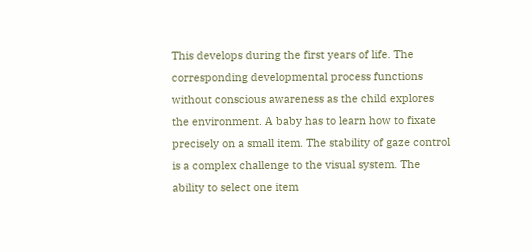This develops during the first years of life. The corresponding developmental process functions without conscious awareness as the child explores the environment. A baby has to learn how to fixate precisely on a small item. The stability of gaze control is a complex challenge to the visual system. The ability to select one item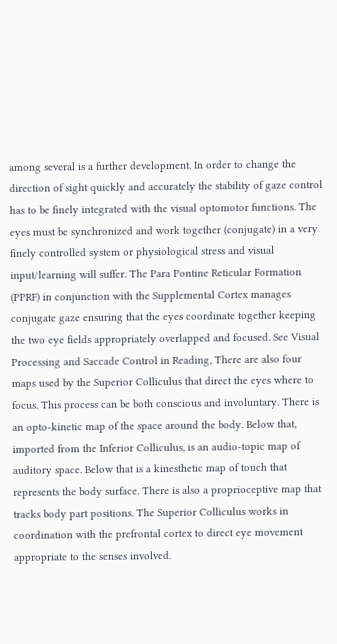among several is a further development. In order to change the direction of sight quickly and accurately the stability of gaze control has to be finely integrated with the visual optomotor functions. The eyes must be synchronized and work together (conjugate) in a very finely controlled system or physiological stress and visual input/learning will suffer. The Para Pontine Reticular Formation (PPRF) in conjunction with the Supplemental Cortex manages conjugate gaze ensuring that the eyes coordinate together keeping the two eye fields appropriately overlapped and focused. See Visual Processing and Saccade Control in Reading, There are also four maps used by the Superior Colliculus that direct the eyes where to focus. This process can be both conscious and involuntary. There is an opto-kinetic map of the space around the body. Below that, imported from the Inferior Colliculus, is an audio-topic map of auditory space. Below that is a kinesthetic map of touch that represents the body surface. There is also a proprioceptive map that tracks body part positions. The Superior Colliculus works in coordination with the prefrontal cortex to direct eye movement appropriate to the senses involved.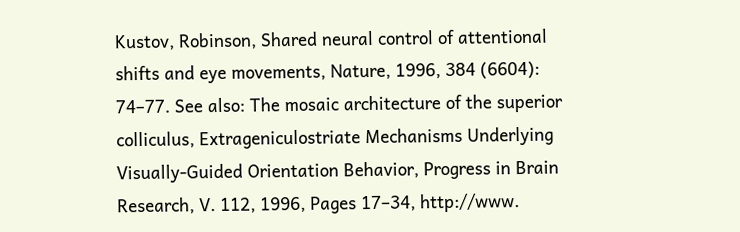Kustov, Robinson, Shared neural control of attentional shifts and eye movements, Nature, 1996, 384 (6604): 74–77. See also: The mosaic architecture of the superior colliculus, Extrageniculostriate Mechanisms Underlying Visually-Guided Orientation Behavior, Progress in Brain Research, V. 112, 1996, Pages 17–34, http://www.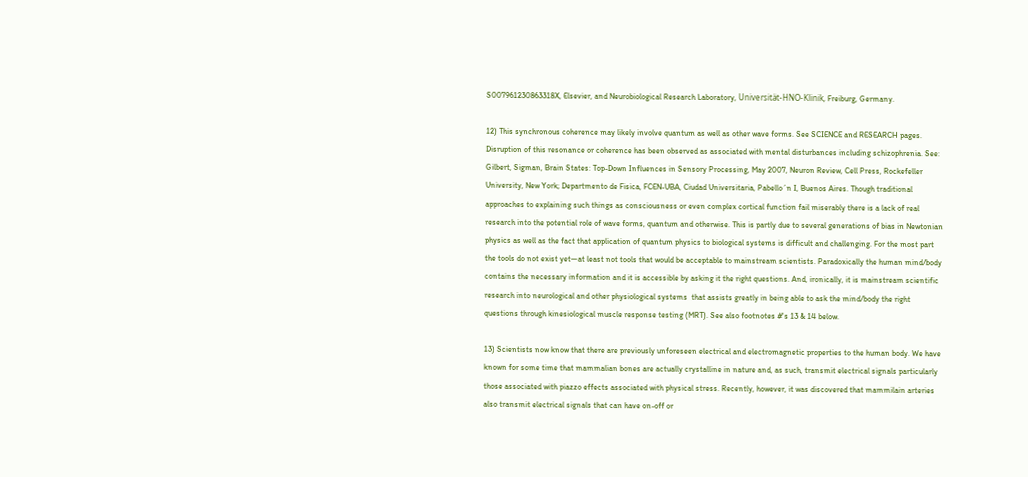S007961230863318X, Elsevier, and Neurobiological Research Laboratory, Universität-HNO-Klinik, Freiburg, Germany.

12) This synchronous coherence may likely involve quantum as well as other wave forms. See SCIENCE and RESEARCH pages. Disruption of this resonance or coherence has been observed as associated with mental disturbances including schizophrenia. See: Gilbert, Sigman, Brain States: Top-Down Influences in Sensory Processing, May 2007, Neuron Review, Cell Press, Rockefeller University, New York; Departmento de Fisica, FCEN-UBA, Ciudad Universitaria, Pabello´n I, Buenos Aires. Though traditional approaches to explaining such things as consciousness or even complex cortical function fail miserably there is a lack of real research into the potential role of wave forms, quantum and otherwise. This is partly due to several generations of bias in Newtonian physics as well as the fact that application of quantum physics to biological systems is difficult and challenging. For the most part the tools do not exist yet—at least not tools that would be acceptable to mainstream scientists. Paradoxically the human mind/body contains the necessary information and it is accessible by asking it the right questions. And, ironically, it is mainstream scientific research into neurological and other physiological systems  that assists greatly in being able to ask the mind/body the right questions through kinesiological muscle response testing (MRT). See also footnotes #'s 13 & 14 below.

13) Scientists now know that there are previously unforeseen electrical and electromagnetic properties to the human body. We have known for some time that mammalian bones are actually crystalline in nature and, as such, transmit electrical signals particularly those associated with piazzo effects associated with physical stress. Recently, however, it was discovered that mammilain arteries also transmit electrical signals that can have on-off or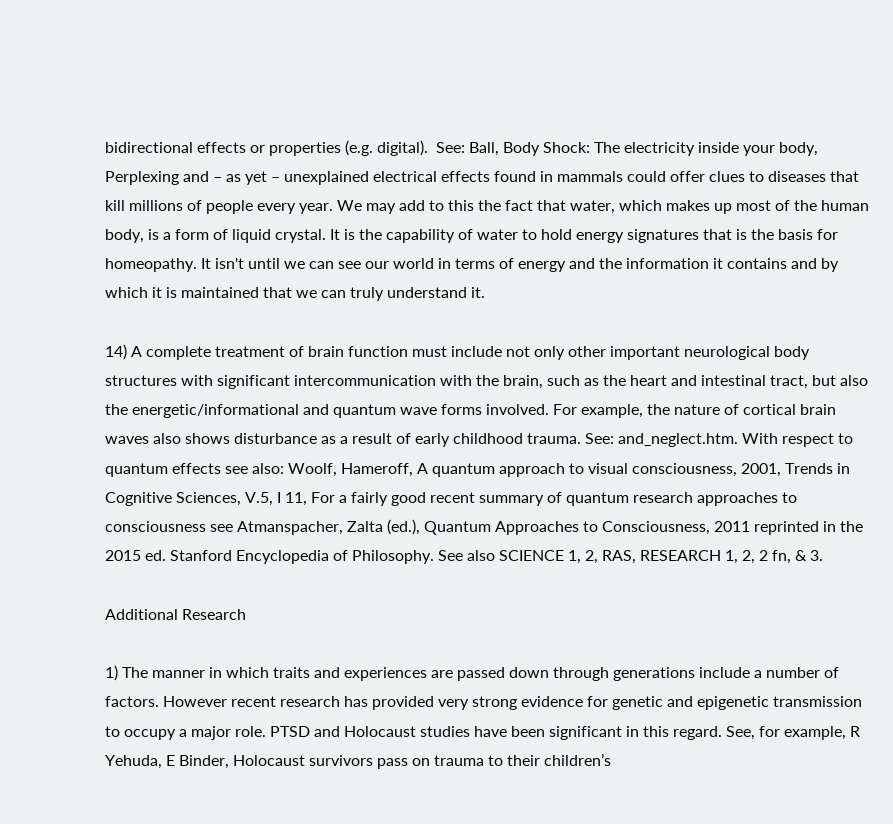bidirectional effects or properties (e.g. digital).  See: Ball, Body Shock: The electricity inside your body, Perplexing and – as yet – unexplained electrical effects found in mammals could offer clues to diseases that kill millions of people every year. We may add to this the fact that water, which makes up most of the human body, is a form of liquid crystal. It is the capability of water to hold energy signatures that is the basis for homeopathy. It isn't until we can see our world in terms of energy and the information it contains and by which it is maintained that we can truly understand it.

14) A complete treatment of brain function must include not only other important neurological body structures with significant intercommunication with the brain, such as the heart and intestinal tract, but also the energetic/informational and quantum wave forms involved. For example, the nature of cortical brain waves also shows disturbance as a result of early childhood trauma. See: and_neglect.htm. With respect to quantum effects see also: Woolf, Hameroff, A quantum approach to visual consciousness, 2001, Trends in Cognitive Sciences, V.5, I 11, For a fairly good recent summary of quantum research approaches to consciousness see Atmanspacher, Zalta (ed.), Quantum Approaches to Consciousness, 2011 reprinted in the 2015 ed. Stanford Encyclopedia of Philosophy. See also SCIENCE 1, 2, RAS, RESEARCH 1, 2, 2 fn, & 3.

Additional Research

1) The manner in which traits and experiences are passed down through generations include a number of factors. However recent research has provided very strong evidence for genetic and epigenetic transmission to occupy a major role. PTSD and Holocaust studies have been significant in this regard. See, for example, R Yehuda, E Binder, Holocaust survivors pass on trauma to their children’s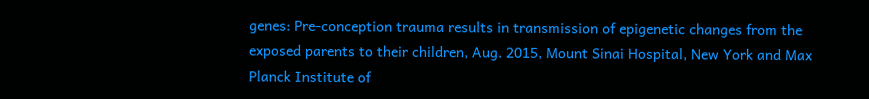genes: Pre-conception trauma results in transmission of epigenetic changes from the exposed parents to their children, Aug. 2015, Mount Sinai Hospital, New York and Max Planck Institute of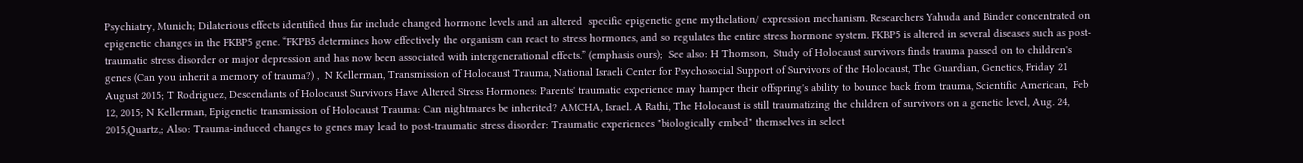Psychiatry, Munich; Dilaterious effects identified thus far include changed hormone levels and an altered  specific epigenetic gene mythelation/ expression mechanism. Researchers Yahuda and Binder concentrated on epigenetic changes in the FKBP5 gene. “FKPB5 determines how effectively the organism can react to stress hormones, and so regulates the entire stress hormone system. FKBP5 is altered in several diseases such as post-traumatic stress disorder or major depression and has now been associated with intergenerational effects.” (emphasis ours);  See also: H Thomson,  Study of Holocaust survivors finds trauma passed on to children's genes (Can you inherit a memory of trauma?) ,  N Kellerman, Transmission of Holocaust Trauma, National Israeli Center for Psychosocial Support of Survivors of the Holocaust, The Guardian, Genetics, Friday 21 August 2015; T Rodriguez, Descendants of Holocaust Survivors Have Altered Stress Hormones: Parents' traumatic experience may hamper their offspring's ability to bounce back from trauma, Scientific American,  Feb 12, 2015; N Kellerman, Epigenetic transmission of Holocaust Trauma: Can nightmares be inherited? AMCHA, Israel. A Rathi, The Holocaust is still traumatizing the children of survivors on a genetic level, Aug. 24, 2015,Quartz,; Also: Trauma-induced changes to genes may lead to post-traumatic stress disorder: Traumatic experiences "biologically embed" themselves in select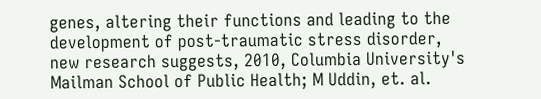genes, altering their functions and leading to the development of post-traumatic stress disorder, new research suggests, 2010, Columbia University's Mailman School of Public Health; M Uddin, et. al.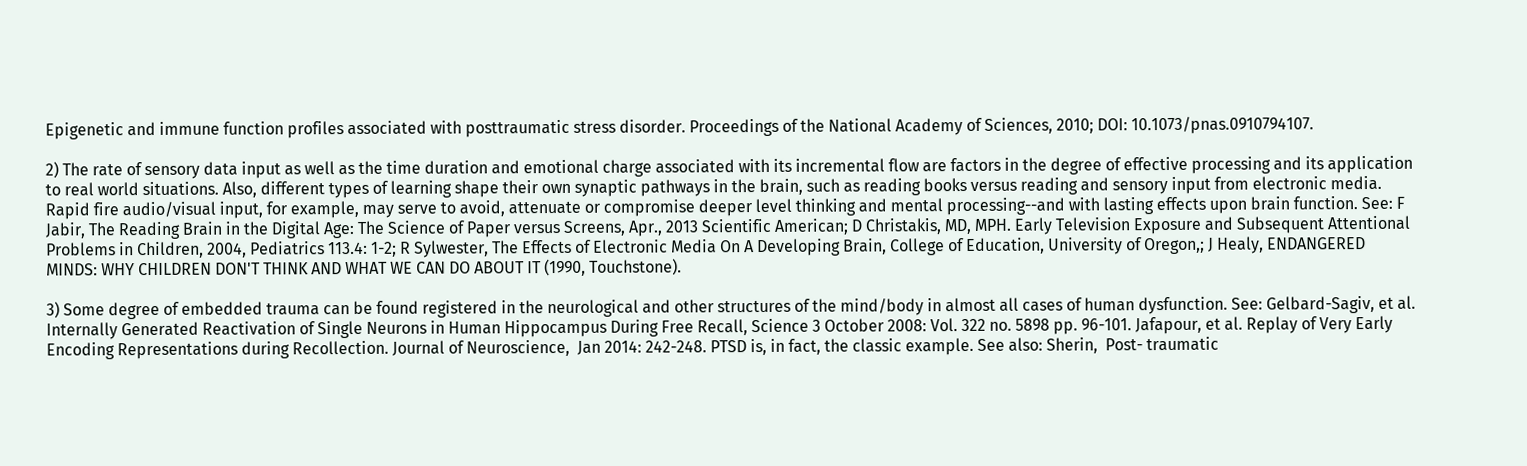Epigenetic and immune function profiles associated with posttraumatic stress disorder. Proceedings of the National Academy of Sciences, 2010; DOI: 10.1073/pnas.0910794107.

2) The rate of sensory data input as well as the time duration and emotional charge associated with its incremental flow are factors in the degree of effective processing and its application to real world situations. Also, different types of learning shape their own synaptic pathways in the brain, such as reading books versus reading and sensory input from electronic media. Rapid fire audio/visual input, for example, may serve to avoid, attenuate or compromise deeper level thinking and mental processing--and with lasting effects upon brain function. See: F Jabir, The Reading Brain in the Digital Age: The Science of Paper versus Screens, Apr., 2013 Scientific American; D Christakis, MD, MPH. Early Television Exposure and Subsequent Attentional Problems in Children, 2004, Pediatrics 113.4: 1-2; R Sylwester, The Effects of Electronic Media On A Developing Brain, College of Education, University of Oregon,; J Healy, ENDANGERED MINDS: WHY CHILDREN DON'T THINK AND WHAT WE CAN DO ABOUT IT (1990, Touchstone).

3) Some degree of embedded trauma can be found registered in the neurological and other structures of the mind/body in almost all cases of human dysfunction. See: Gelbard-Sagiv, et al. Internally Generated Reactivation of Single Neurons in Human Hippocampus During Free Recall, Science 3 October 2008: Vol. 322 no. 5898 pp. 96-101. Jafapour, et al. Replay of Very Early Encoding Representations during Recollection. Journal of Neuroscience,  Jan 2014: 242-248. PTSD is, in fact, the classic example. See also: Sherin,  Post- traumatic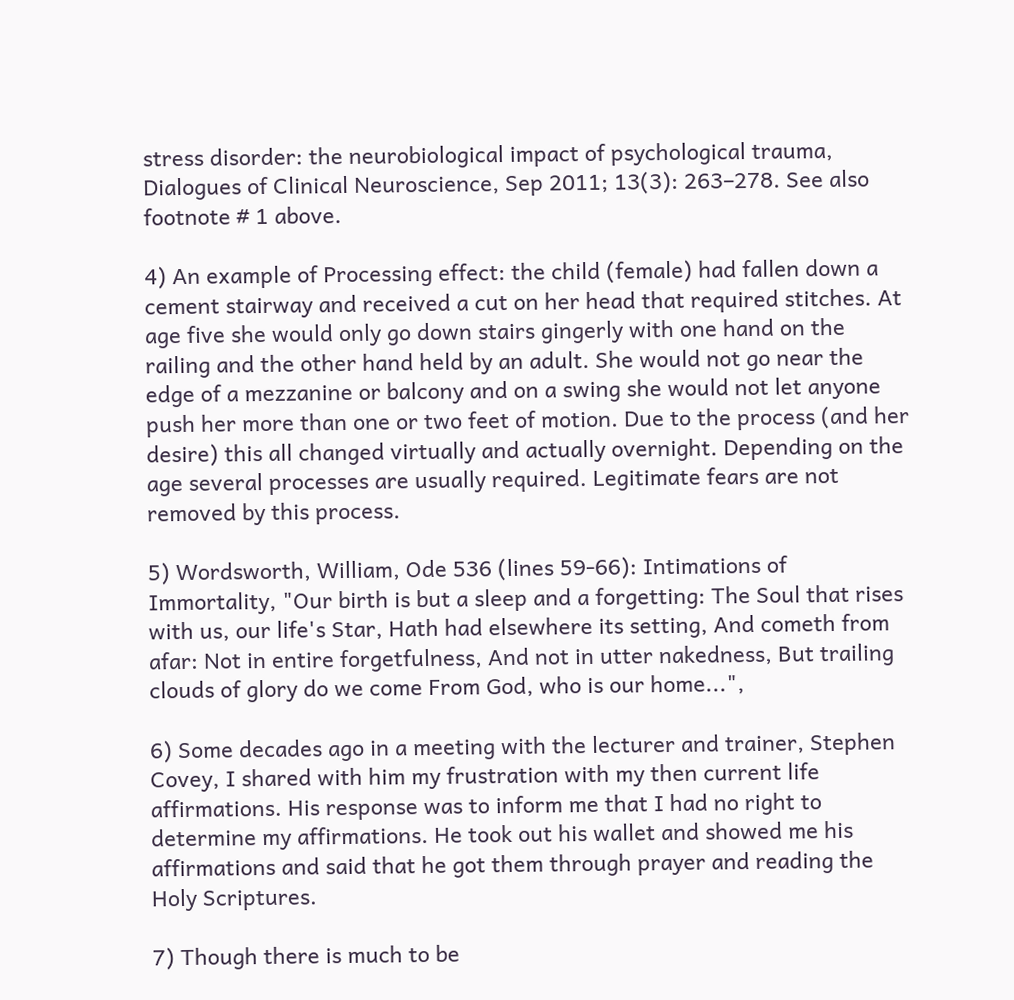stress disorder: the neurobiological impact of psychological trauma, Dialogues of Clinical Neuroscience, Sep 2011; 13(3): 263–278. See also footnote # 1 above.

4) An example of Processing effect: the child (female) had fallen down a cement stairway and received a cut on her head that required stitches. At age five she would only go down stairs gingerly with one hand on the railing and the other hand held by an adult. She would not go near the edge of a mezzanine or balcony and on a swing she would not let anyone push her more than one or two feet of motion. Due to the process (and her desire) this all changed virtually and actually overnight. Depending on the age several processes are usually required. Legitimate fears are not removed by this process.

5) Wordsworth, William, Ode 536 (lines 59-66): Intimations of Immortality, "Our birth is but a sleep and a forgetting: The Soul that rises with us, our life's Star, Hath had elsewhere its setting, And cometh from afar: Not in entire forgetfulness, And not in utter nakedness, But trailing clouds of glory do we come From God, who is our home...",

6) Some decades ago in a meeting with the lecturer and trainer, Stephen Covey, I shared with him my frustration with my then current life affirmations. His response was to inform me that I had no right to determine my affirmations. He took out his wallet and showed me his affirmations and said that he got them through prayer and reading the Holy Scriptures.

7) Though there is much to be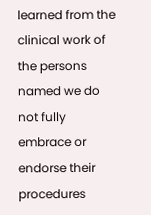learned from the clinical work of the persons named we do not fully embrace or endorse their procedures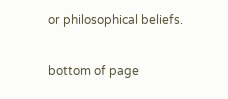or philosophical beliefs.

bottom of page